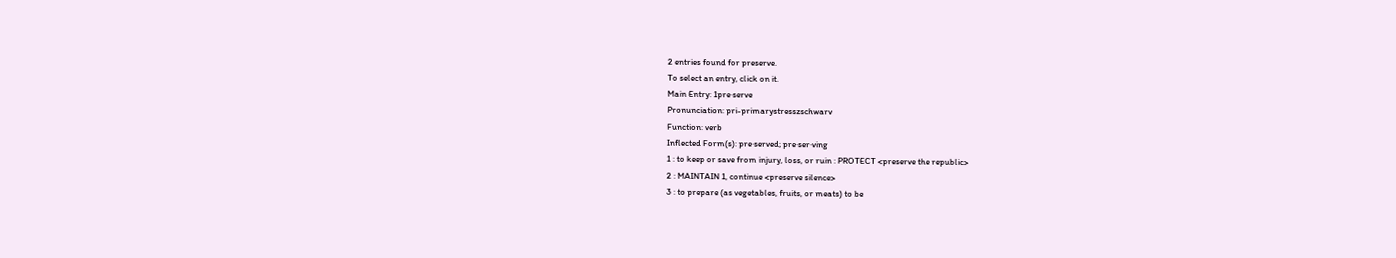2 entries found for preserve.
To select an entry, click on it.
Main Entry: 1pre·serve
Pronunciation: pri-primarystresszschwarv
Function: verb
Inflected Form(s): pre·served; pre·ser·ving
1 : to keep or save from injury, loss, or ruin : PROTECT <preserve the republic>
2 : MAINTAIN 1, continue <preserve silence>
3 : to prepare (as vegetables, fruits, or meats) to be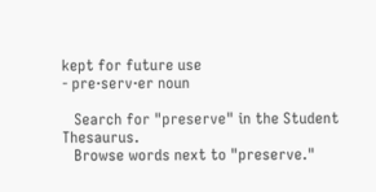kept for future use
- pre·serv·er noun

   Search for "preserve" in the Student Thesaurus.
   Browse words next to "preserve."